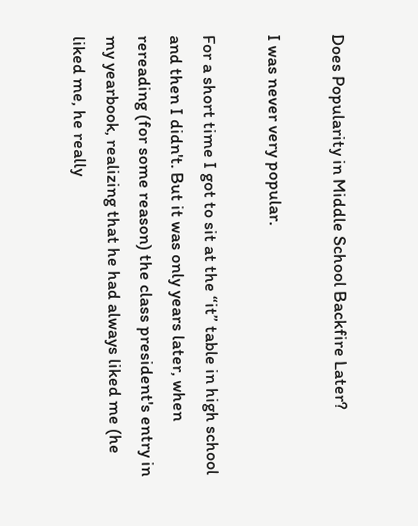Does Popularity in Middle School Backfire Later?

I was never very popular.

For a short time I got to sit at the “it” table in high school and then I didn't. But it was only years later, when rereading (for some reason) the class president's entry in my yearbook, realizing that he had always liked me (he liked me, he really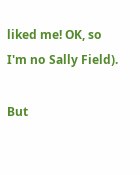liked me! OK, so I'm no Sally Field).

But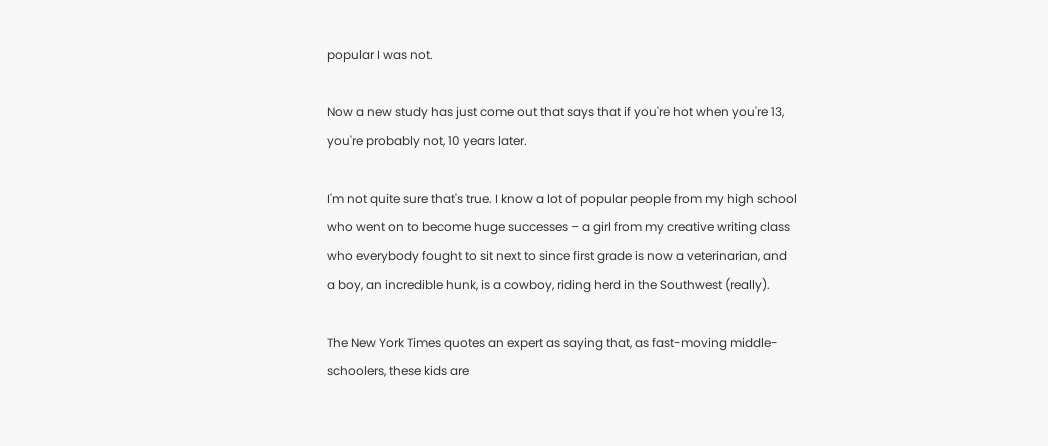popular I was not.

Now a new study has just come out that says that if you're hot when you're 13, you're probably not, 10 years later.

I'm not quite sure that's true. I know a lot of popular people from my high school who went on to become huge successes – a girl from my creative writing class who everybody fought to sit next to since first grade is now a veterinarian, and a boy, an incredible hunk, is a cowboy, riding herd in the Southwest (really).

The New York Times quotes an expert as saying that, as fast-moving middle-schoolers, these kids are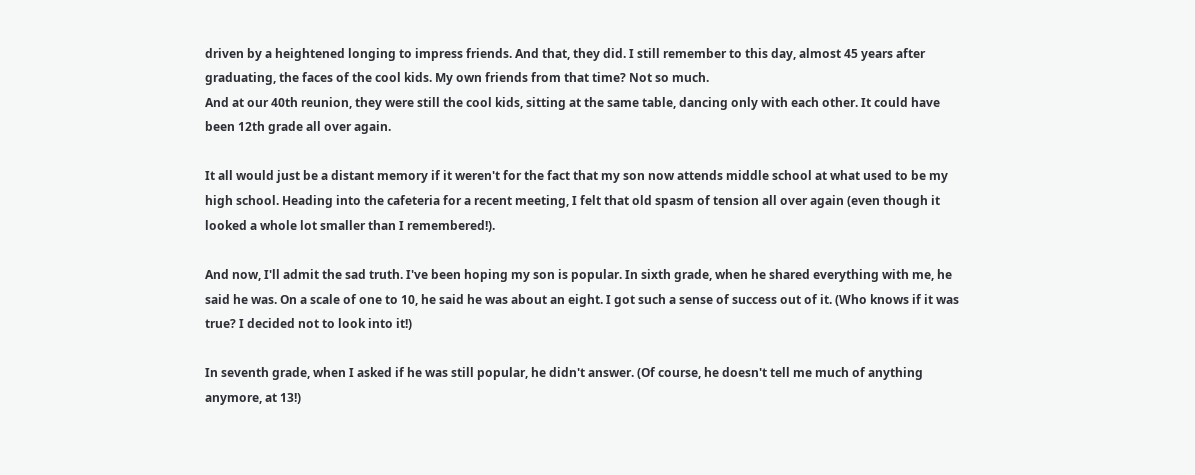driven by a heightened longing to impress friends. And that, they did. I still remember to this day, almost 45 years after graduating, the faces of the cool kids. My own friends from that time? Not so much.
And at our 40th reunion, they were still the cool kids, sitting at the same table, dancing only with each other. It could have been 12th grade all over again.

It all would just be a distant memory if it weren't for the fact that my son now attends middle school at what used to be my high school. Heading into the cafeteria for a recent meeting, I felt that old spasm of tension all over again (even though it looked a whole lot smaller than I remembered!).

And now, I'll admit the sad truth. I've been hoping my son is popular. In sixth grade, when he shared everything with me, he said he was. On a scale of one to 10, he said he was about an eight. I got such a sense of success out of it. (Who knows if it was true? I decided not to look into it!)

In seventh grade, when I asked if he was still popular, he didn't answer. (Of course, he doesn't tell me much of anything anymore, at 13!)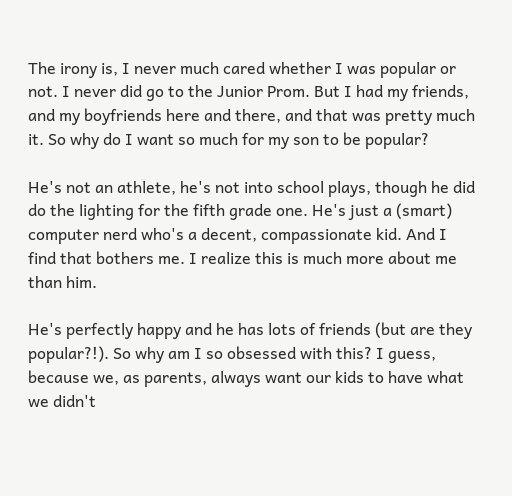The irony is, I never much cared whether I was popular or not. I never did go to the Junior Prom. But I had my friends, and my boyfriends here and there, and that was pretty much it. So why do I want so much for my son to be popular?

He's not an athlete, he's not into school plays, though he did do the lighting for the fifth grade one. He's just a (smart) computer nerd who's a decent, compassionate kid. And I find that bothers me. I realize this is much more about me than him.

He's perfectly happy and he has lots of friends (but are they popular?!). So why am I so obsessed with this? I guess, because we, as parents, always want our kids to have what we didn't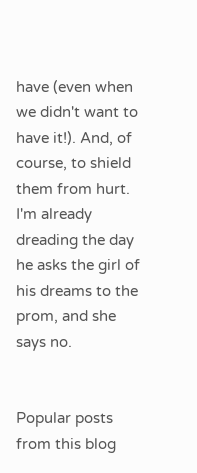have (even when we didn't want to have it!). And, of course, to shield them from hurt. I'm already dreading the day he asks the girl of his dreams to the prom, and she says no.


Popular posts from this blog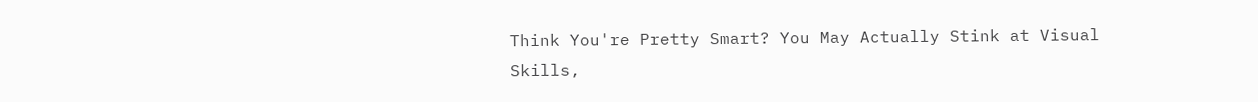Think You're Pretty Smart? You May Actually Stink at Visual Skills,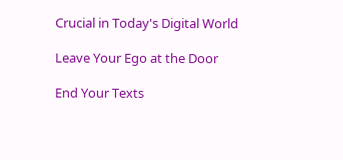Crucial in Today's Digital World

Leave Your Ego at the Door

End Your Texts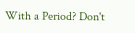With a Period? Don't